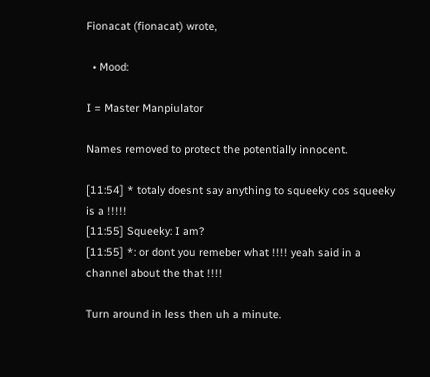Fionacat (fionacat) wrote,

  • Mood:

I = Master Manpiulator

Names removed to protect the potentially innocent.

[11:54] * totaly doesnt say anything to squeeky cos squeeky is a !!!!!
[11:55] Squeeky: I am?
[11:55] *: or dont you remeber what !!!! yeah said in a channel about the that !!!!

Turn around in less then uh a minute.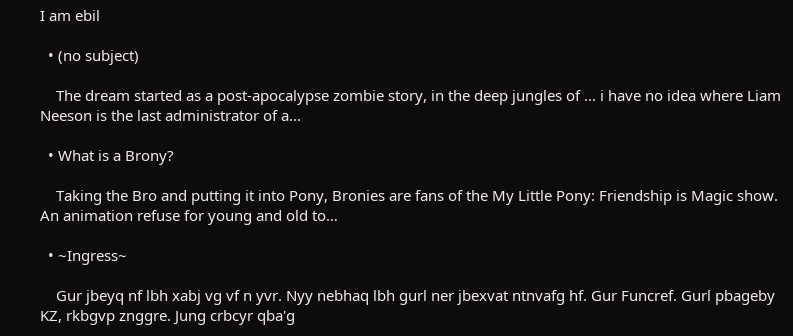I am ebil

  • (no subject)

    The dream started as a post-apocalypse zombie story, in the deep jungles of ... i have no idea where Liam Neeson is the last administrator of a…

  • What is a Brony?

    Taking the Bro and putting it into Pony, Bronies are fans of the My Little Pony: Friendship is Magic show. An animation refuse for young and old to…

  • ~Ingress~

    Gur jbeyq nf lbh xabj vg vf n yvr. Nyy nebhaq lbh gurl ner jbexvat ntnvafg hf. Gur Funcref. Gurl pbageby KZ, rkbgvp znggre. Jung crbcyr qba'g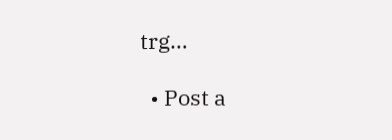trg…

  • Post a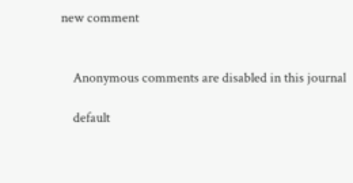new comment


    Anonymous comments are disabled in this journal

    default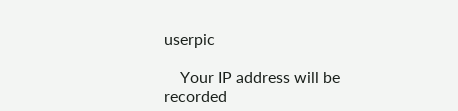userpic

    Your IP address will be recorded